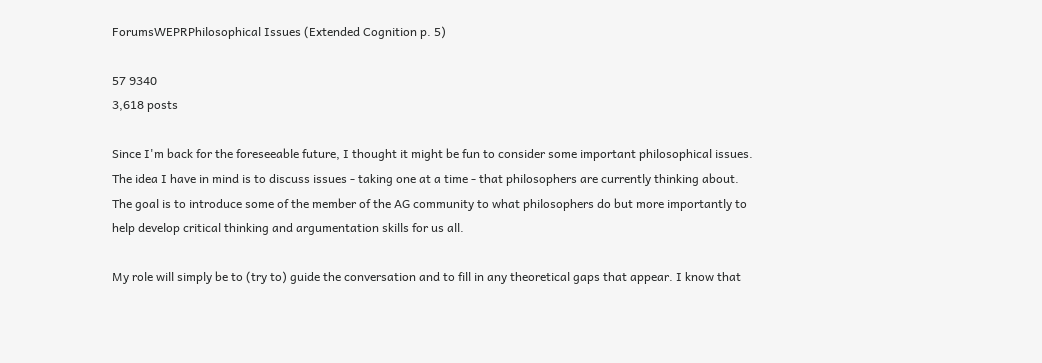ForumsWEPRPhilosophical Issues (Extended Cognition p. 5)

57 9340
3,618 posts

Since I'm back for the foreseeable future, I thought it might be fun to consider some important philosophical issues. The idea I have in mind is to discuss issues - taking one at a time - that philosophers are currently thinking about. The goal is to introduce some of the member of the AG community to what philosophers do but more importantly to help develop critical thinking and argumentation skills for us all.

My role will simply be to (try to) guide the conversation and to fill in any theoretical gaps that appear. I know that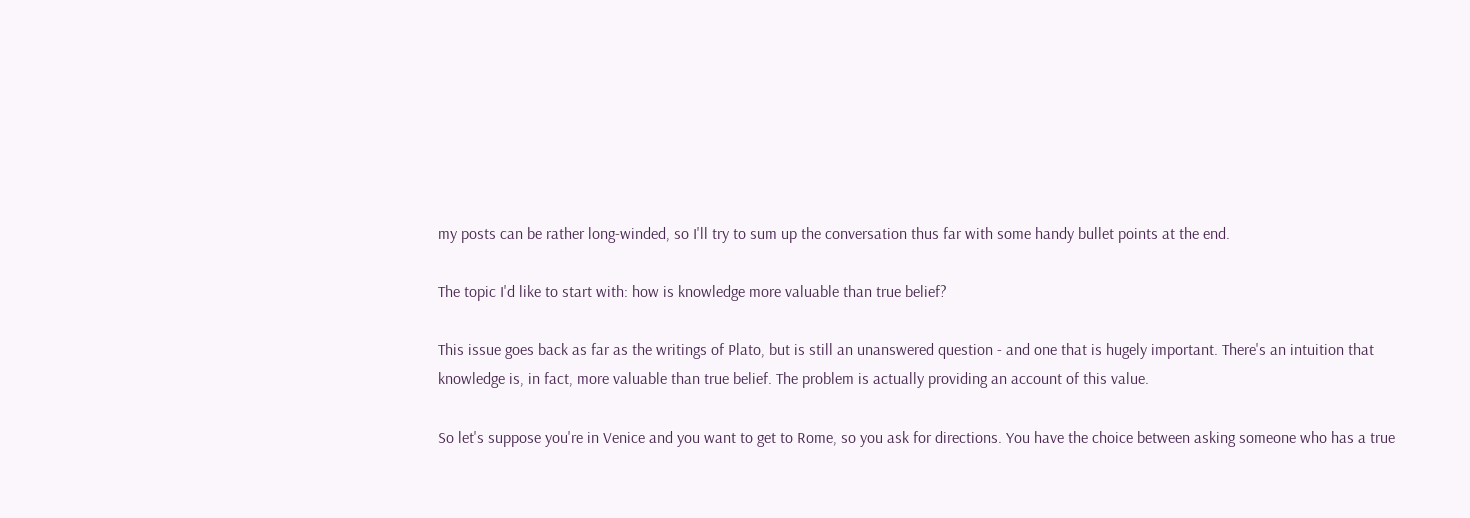my posts can be rather long-winded, so I'll try to sum up the conversation thus far with some handy bullet points at the end.

The topic I'd like to start with: how is knowledge more valuable than true belief?

This issue goes back as far as the writings of Plato, but is still an unanswered question - and one that is hugely important. There's an intuition that knowledge is, in fact, more valuable than true belief. The problem is actually providing an account of this value.

So let's suppose you're in Venice and you want to get to Rome, so you ask for directions. You have the choice between asking someone who has a true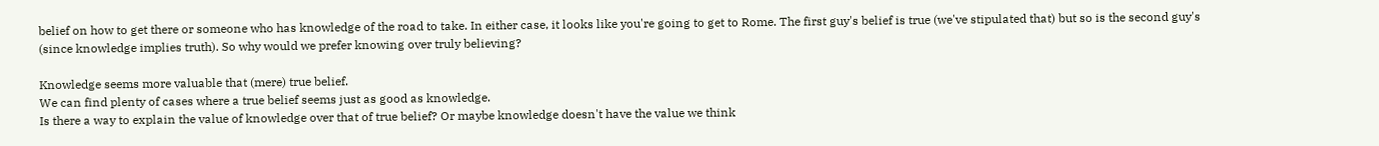belief on how to get there or someone who has knowledge of the road to take. In either case, it looks like you're going to get to Rome. The first guy's belief is true (we've stipulated that) but so is the second guy's (since knowledge implies truth). So why would we prefer knowing over truly believing?

Knowledge seems more valuable that (mere) true belief.
We can find plenty of cases where a true belief seems just as good as knowledge.
Is there a way to explain the value of knowledge over that of true belief? Or maybe knowledge doesn't have the value we think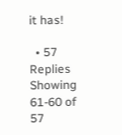it has!

  • 57 Replies
Showing 61-60 of 57